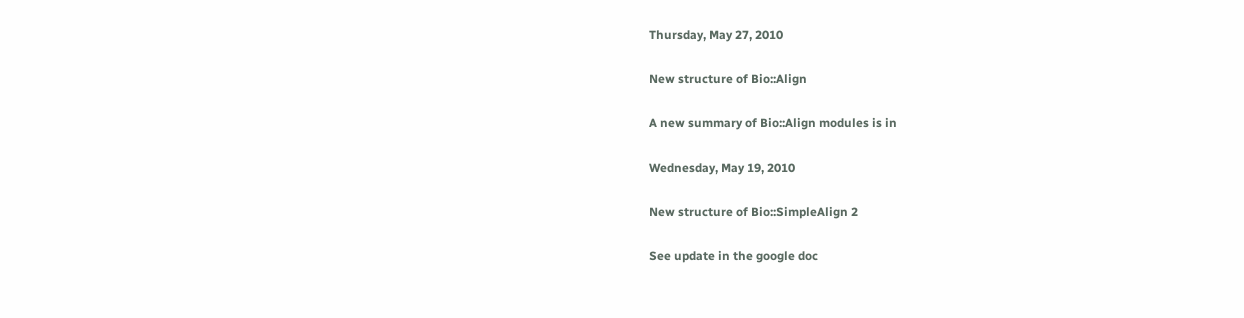Thursday, May 27, 2010

New structure of Bio::Align

A new summary of Bio::Align modules is in

Wednesday, May 19, 2010

New structure of Bio::SimpleAlign 2

See update in the google doc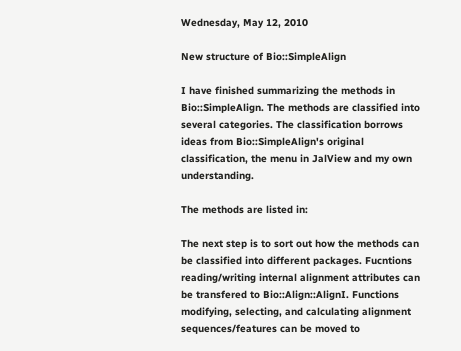Wednesday, May 12, 2010

New structure of Bio::SimpleAlign

I have finished summarizing the methods in Bio::SimpleAlign. The methods are classified into several categories. The classification borrows ideas from Bio::SimpleAlign's original classification, the menu in JalView and my own understanding.

The methods are listed in:

The next step is to sort out how the methods can be classified into different packages. Fucntions reading/writing internal alignment attributes can be transfered to Bio::Align::AlignI. Functions modifying, selecting, and calculating alignment sequences/features can be moved to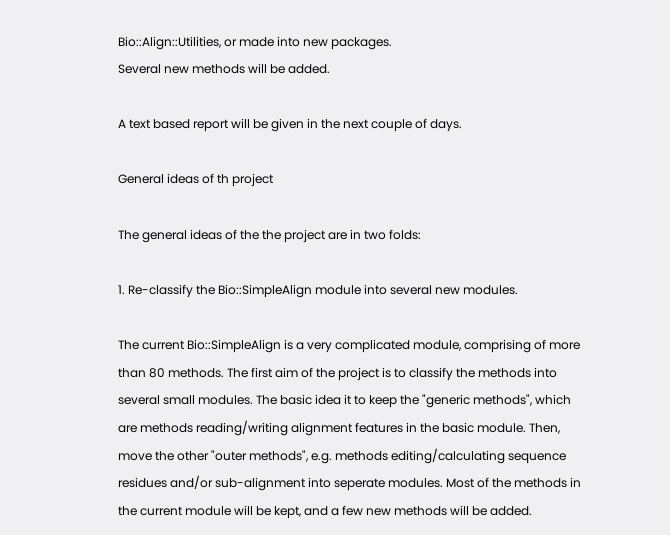Bio::Align::Utilities, or made into new packages.
Several new methods will be added.

A text based report will be given in the next couple of days.

General ideas of th project

The general ideas of the the project are in two folds:

1. Re-classify the Bio::SimpleAlign module into several new modules.

The current Bio::SimpleAlign is a very complicated module, comprising of more than 80 methods. The first aim of the project is to classify the methods into several small modules. The basic idea it to keep the "generic methods", which are methods reading/writing alignment features in the basic module. Then, move the other "outer methods", e.g. methods editing/calculating sequence residues and/or sub-alignment into seperate modules. Most of the methods in the current module will be kept, and a few new methods will be added.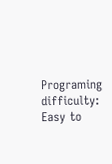Programing difficulty: Easy to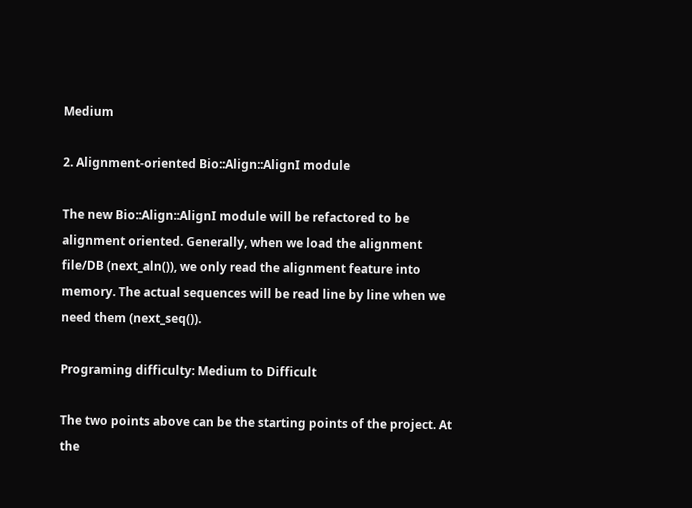Medium

2. Alignment-oriented Bio::Align::AlignI module

The new Bio::Align::AlignI module will be refactored to be alignment oriented. Generally, when we load the alignment file/DB (next_aln()), we only read the alignment feature into memory. The actual sequences will be read line by line when we need them (next_seq()).

Programing difficulty: Medium to Difficult

The two points above can be the starting points of the project. At the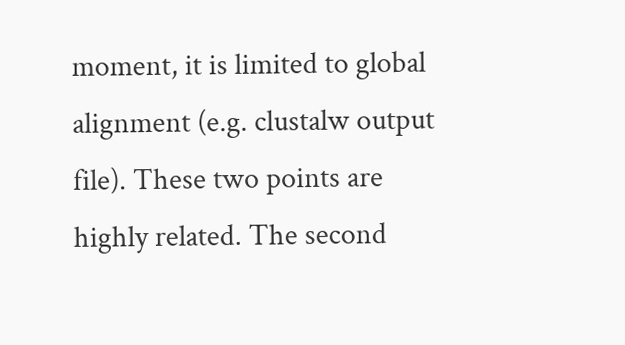moment, it is limited to global alignment (e.g. clustalw output file). These two points are highly related. The second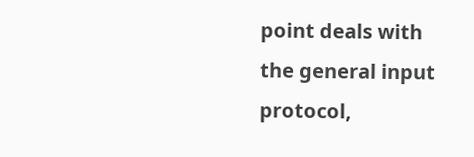point deals with the general input protocol,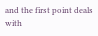and the first point deals with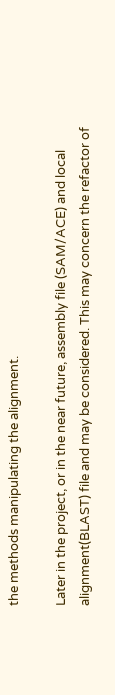the methods manipulating the alignment.

Later in the project, or in the near future, assembly file (SAM/ACE) and local alignment(BLAST) file and may be considered. This may concern the refactor of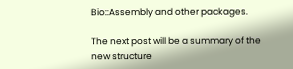Bio::Assembly and other packages.

The next post will be a summary of the new structure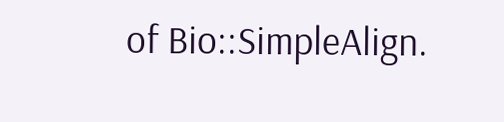of Bio::SimpleAlign.